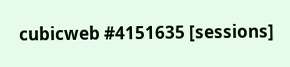cubicweb #4151635 [sessions]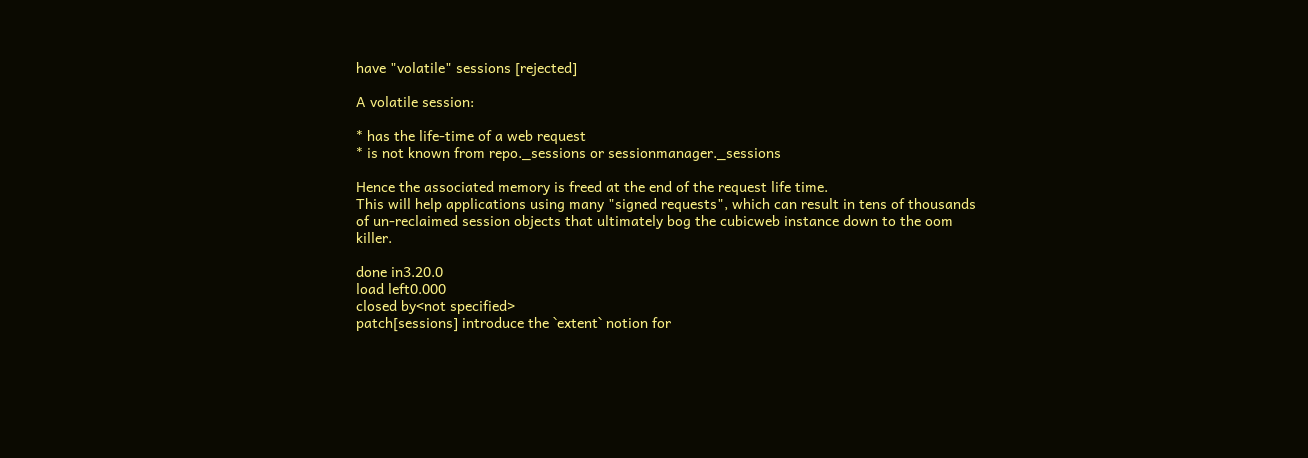have "volatile" sessions [rejected]

A volatile session:

* has the life-time of a web request
* is not known from repo._sessions or sessionmanager._sessions

Hence the associated memory is freed at the end of the request life time.
This will help applications using many "signed requests", which can result in tens of thousands of un-reclaimed session objects that ultimately bog the cubicweb instance down to the oom killer.

done in3.20.0
load left0.000
closed by<not specified>
patch[sessions] introduce the `extent` notion for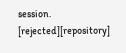session. [rejected][repository]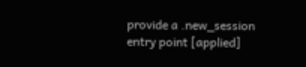provide a .new_session entry point [applied]